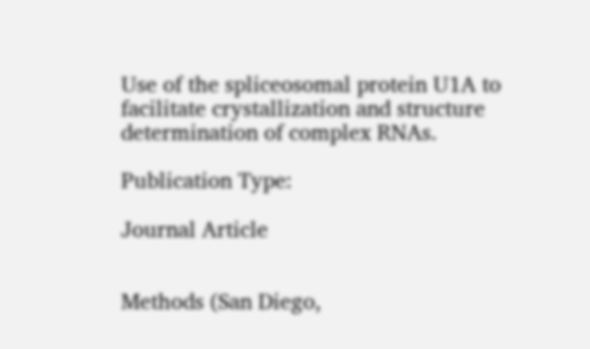Use of the spliceosomal protein U1A to facilitate crystallization and structure determination of complex RNAs.

Publication Type:

Journal Article


Methods (San Diego,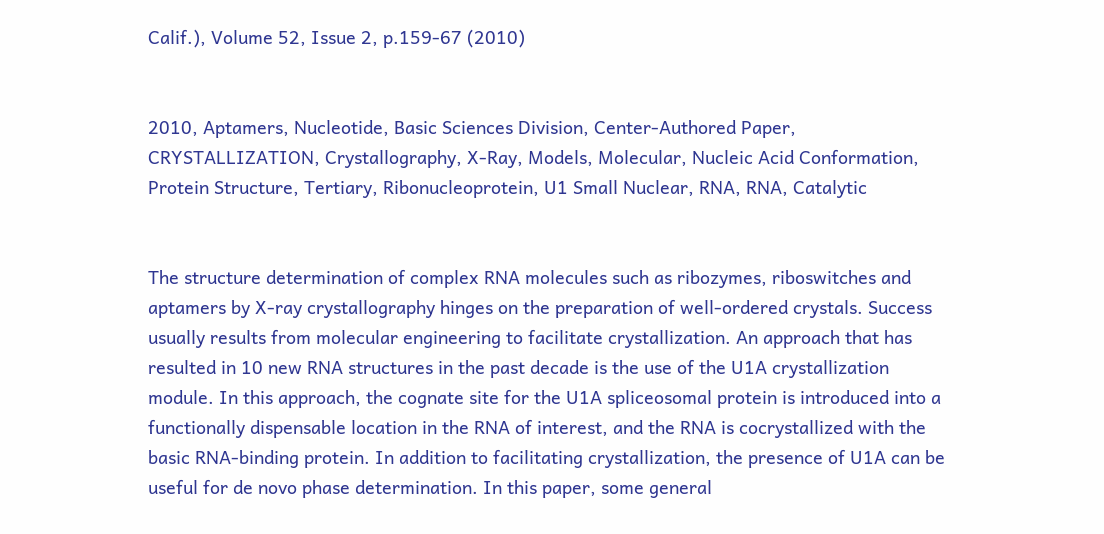Calif.), Volume 52, Issue 2, p.159-67 (2010)


2010, Aptamers, Nucleotide, Basic Sciences Division, Center-Authored Paper, CRYSTALLIZATION, Crystallography, X-Ray, Models, Molecular, Nucleic Acid Conformation, Protein Structure, Tertiary, Ribonucleoprotein, U1 Small Nuclear, RNA, RNA, Catalytic


The structure determination of complex RNA molecules such as ribozymes, riboswitches and aptamers by X-ray crystallography hinges on the preparation of well-ordered crystals. Success usually results from molecular engineering to facilitate crystallization. An approach that has resulted in 10 new RNA structures in the past decade is the use of the U1A crystallization module. In this approach, the cognate site for the U1A spliceosomal protein is introduced into a functionally dispensable location in the RNA of interest, and the RNA is cocrystallized with the basic RNA-binding protein. In addition to facilitating crystallization, the presence of U1A can be useful for de novo phase determination. In this paper, some general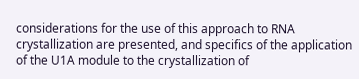considerations for the use of this approach to RNA crystallization are presented, and specifics of the application of the U1A module to the crystallization of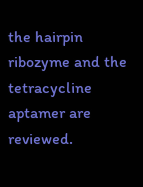the hairpin ribozyme and the tetracycline aptamer are reviewed.